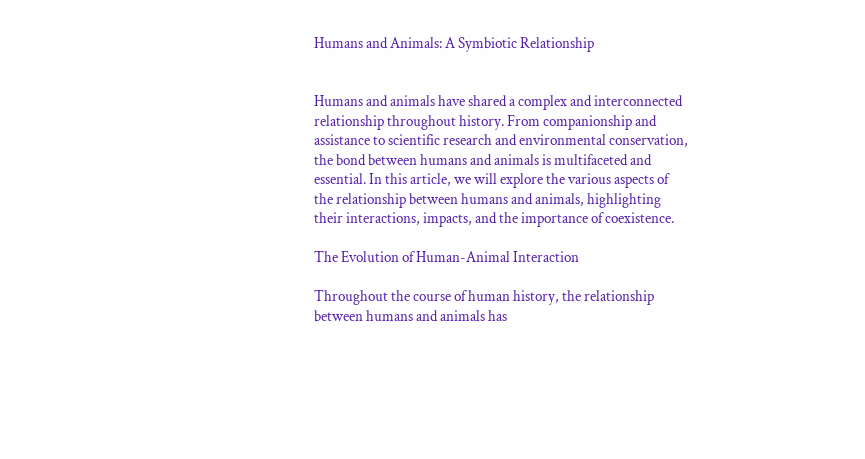Humans and Animals: A Symbiotic Relationship


Humans and animals have shared a complex and interconnected relationship throughout history. From companionship and assistance to scientific research and environmental conservation, the bond between humans and animals is multifaceted and essential. In this article, we will explore the various aspects of the relationship between humans and animals, highlighting their interactions, impacts, and the importance of coexistence.

The Evolution of Human-Animal Interaction

Throughout the course of human history, the relationship between humans and animals has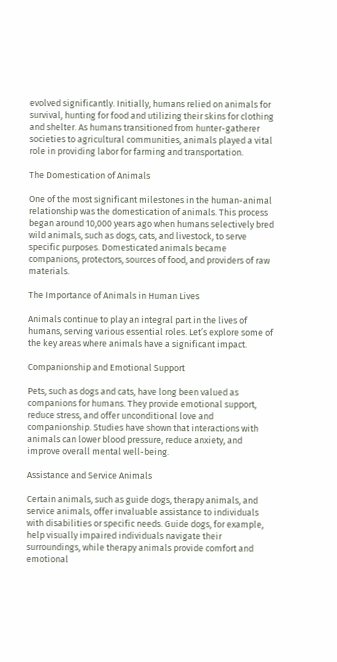evolved significantly. Initially, humans relied on animals for survival, hunting for food and utilizing their skins for clothing and shelter. As humans transitioned from hunter-gatherer societies to agricultural communities, animals played a vital role in providing labor for farming and transportation.

The Domestication of Animals

One of the most significant milestones in the human-animal relationship was the domestication of animals. This process began around 10,000 years ago when humans selectively bred wild animals, such as dogs, cats, and livestock, to serve specific purposes. Domesticated animals became companions, protectors, sources of food, and providers of raw materials.

The Importance of Animals in Human Lives

Animals continue to play an integral part in the lives of humans, serving various essential roles. Let’s explore some of the key areas where animals have a significant impact.

Companionship and Emotional Support

Pets, such as dogs and cats, have long been valued as companions for humans. They provide emotional support, reduce stress, and offer unconditional love and companionship. Studies have shown that interactions with animals can lower blood pressure, reduce anxiety, and improve overall mental well-being.

Assistance and Service Animals

Certain animals, such as guide dogs, therapy animals, and service animals, offer invaluable assistance to individuals with disabilities or specific needs. Guide dogs, for example, help visually impaired individuals navigate their surroundings, while therapy animals provide comfort and emotional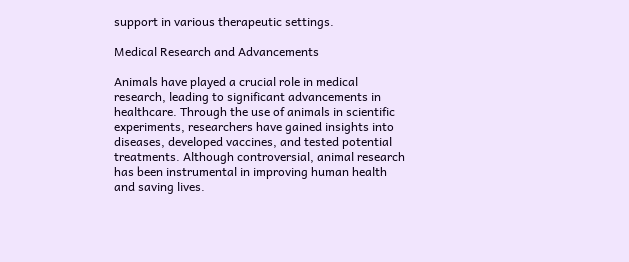support in various therapeutic settings.

Medical Research and Advancements

Animals have played a crucial role in medical research, leading to significant advancements in healthcare. Through the use of animals in scientific experiments, researchers have gained insights into diseases, developed vaccines, and tested potential treatments. Although controversial, animal research has been instrumental in improving human health and saving lives.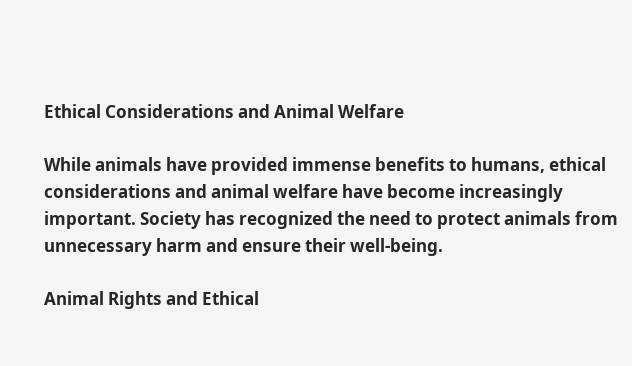Ethical Considerations and Animal Welfare

While animals have provided immense benefits to humans, ethical considerations and animal welfare have become increasingly important. Society has recognized the need to protect animals from unnecessary harm and ensure their well-being.

Animal Rights and Ethical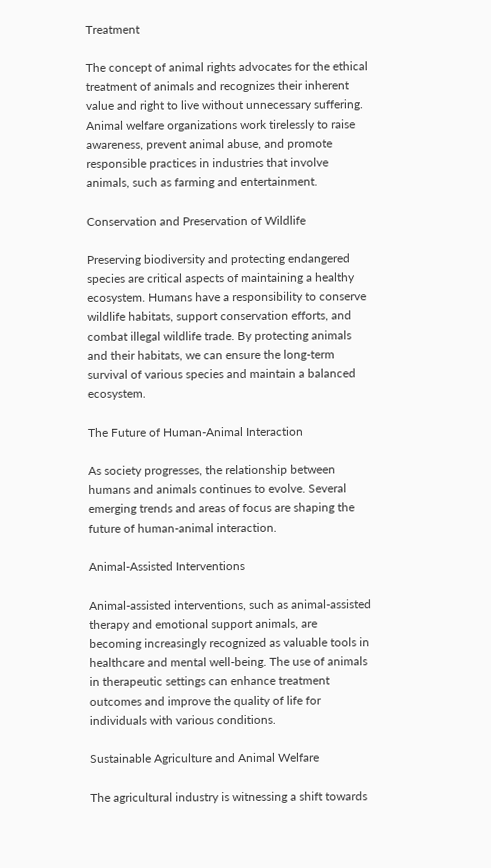Treatment

The concept of animal rights advocates for the ethical treatment of animals and recognizes their inherent value and right to live without unnecessary suffering. Animal welfare organizations work tirelessly to raise awareness, prevent animal abuse, and promote responsible practices in industries that involve animals, such as farming and entertainment.

Conservation and Preservation of Wildlife

Preserving biodiversity and protecting endangered species are critical aspects of maintaining a healthy ecosystem. Humans have a responsibility to conserve wildlife habitats, support conservation efforts, and combat illegal wildlife trade. By protecting animals and their habitats, we can ensure the long-term survival of various species and maintain a balanced ecosystem.

The Future of Human-Animal Interaction

As society progresses, the relationship between humans and animals continues to evolve. Several emerging trends and areas of focus are shaping the future of human-animal interaction.

Animal-Assisted Interventions

Animal-assisted interventions, such as animal-assisted therapy and emotional support animals, are becoming increasingly recognized as valuable tools in healthcare and mental well-being. The use of animals in therapeutic settings can enhance treatment outcomes and improve the quality of life for individuals with various conditions.

Sustainable Agriculture and Animal Welfare

The agricultural industry is witnessing a shift towards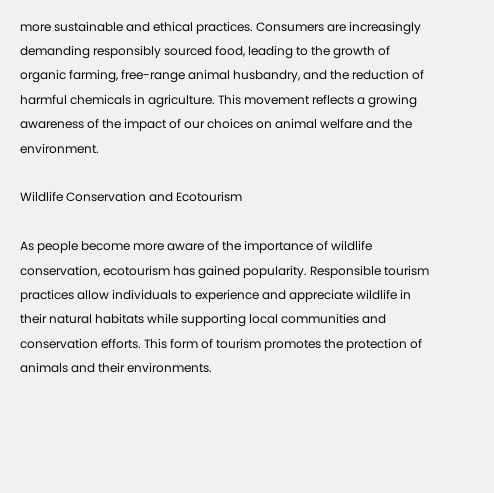more sustainable and ethical practices. Consumers are increasingly demanding responsibly sourced food, leading to the growth of organic farming, free-range animal husbandry, and the reduction of harmful chemicals in agriculture. This movement reflects a growing awareness of the impact of our choices on animal welfare and the environment.

Wildlife Conservation and Ecotourism

As people become more aware of the importance of wildlife conservation, ecotourism has gained popularity. Responsible tourism practices allow individuals to experience and appreciate wildlife in their natural habitats while supporting local communities and conservation efforts. This form of tourism promotes the protection of animals and their environments.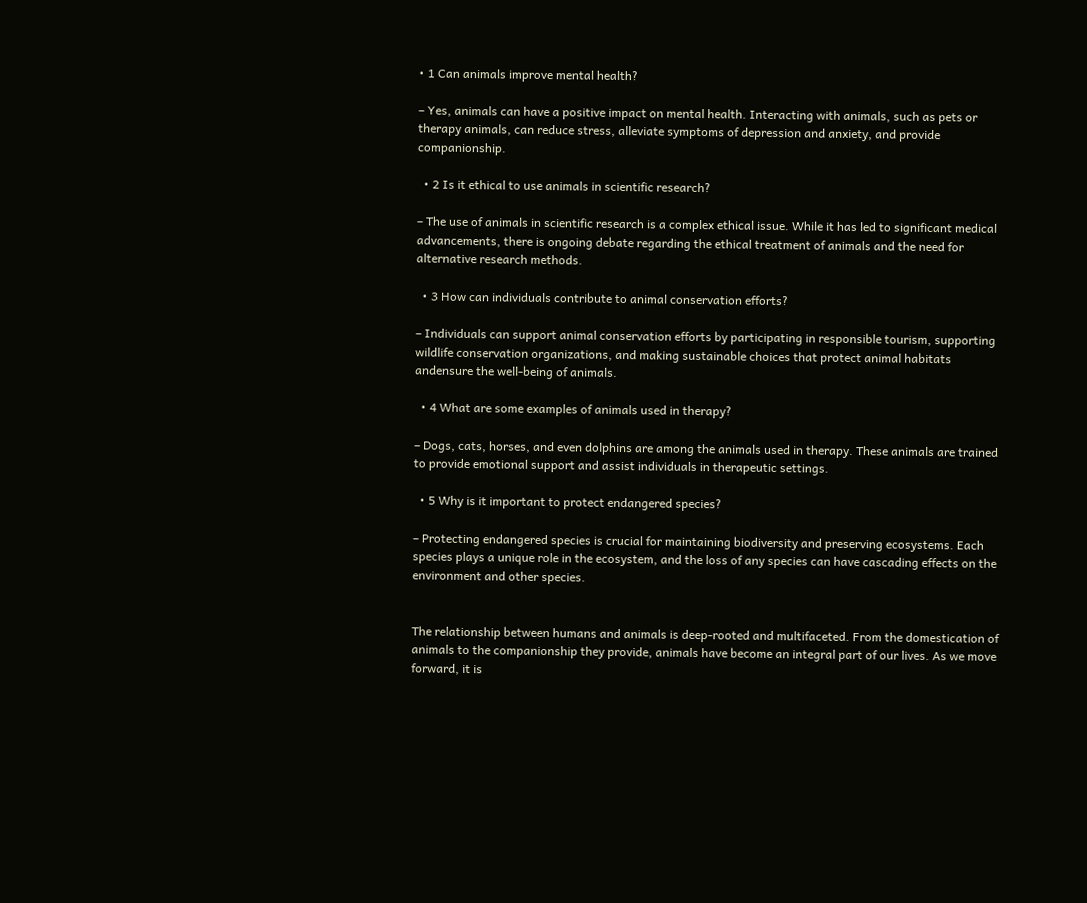• 1 Can animals improve mental health?

– Yes, animals can have a positive impact on mental health. Interacting with animals, such as pets or therapy animals, can reduce stress, alleviate symptoms of depression and anxiety, and provide companionship.

  • 2 Is it ethical to use animals in scientific research?

– The use of animals in scientific research is a complex ethical issue. While it has led to significant medical advancements, there is ongoing debate regarding the ethical treatment of animals and the need for alternative research methods.

  • 3 How can individuals contribute to animal conservation efforts?

– Individuals can support animal conservation efforts by participating in responsible tourism, supporting wildlife conservation organizations, and making sustainable choices that protect animal habitats andensure the well-being of animals.

  • 4 What are some examples of animals used in therapy?

– Dogs, cats, horses, and even dolphins are among the animals used in therapy. These animals are trained to provide emotional support and assist individuals in therapeutic settings.

  • 5 Why is it important to protect endangered species?

– Protecting endangered species is crucial for maintaining biodiversity and preserving ecosystems. Each species plays a unique role in the ecosystem, and the loss of any species can have cascading effects on the environment and other species.


The relationship between humans and animals is deep-rooted and multifaceted. From the domestication of animals to the companionship they provide, animals have become an integral part of our lives. As we move forward, it is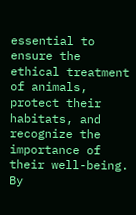essential to ensure the ethical treatment of animals, protect their habitats, and recognize the importance of their well-being. By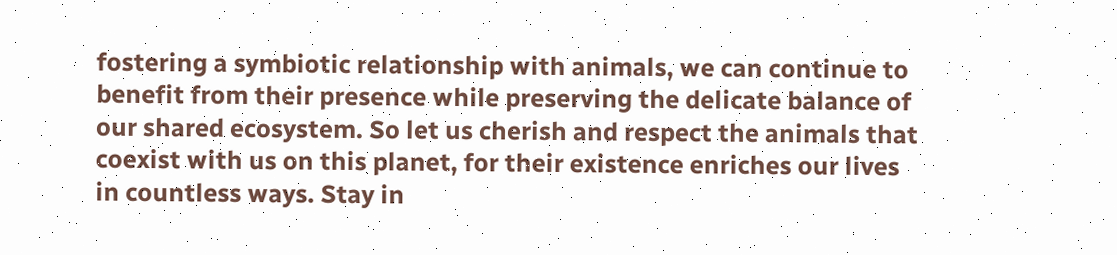fostering a symbiotic relationship with animals, we can continue to benefit from their presence while preserving the delicate balance of our shared ecosystem. So let us cherish and respect the animals that coexist with us on this planet, for their existence enriches our lives in countless ways. Stay in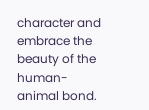character and embrace the beauty of the human-animal bond.